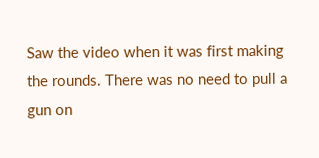Saw the video when it was first making the rounds. There was no need to pull a gun on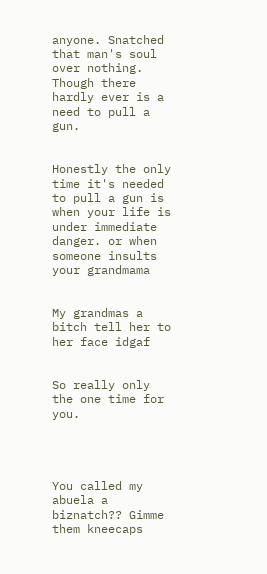anyone. Snatched that man's soul over nothing. Though there hardly ever is a need to pull a gun.


Honestly the only time it's needed to pull a gun is when your life is under immediate danger. or when someone insults your grandmama


My grandmas a bitch tell her to her face idgaf


So really only the one time for you.




You called my abuela a biznatch?? Gimme them kneecaps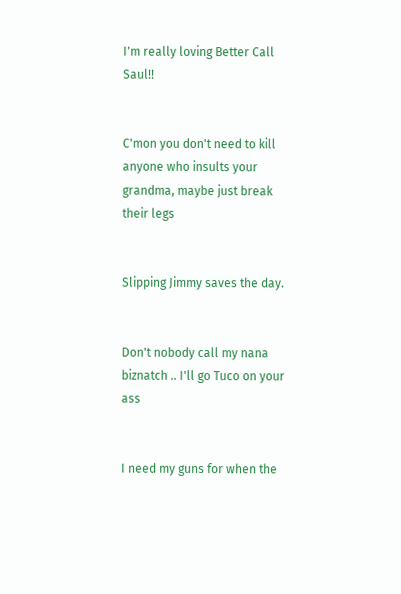I'm really loving Better Call Saul!!


C'mon you don't need to kill anyone who insults your grandma, maybe just break their legs


Slipping Jimmy saves the day.


Don't nobody call my nana biznatch .. I'll go Tuco on your ass


I need my guns for when the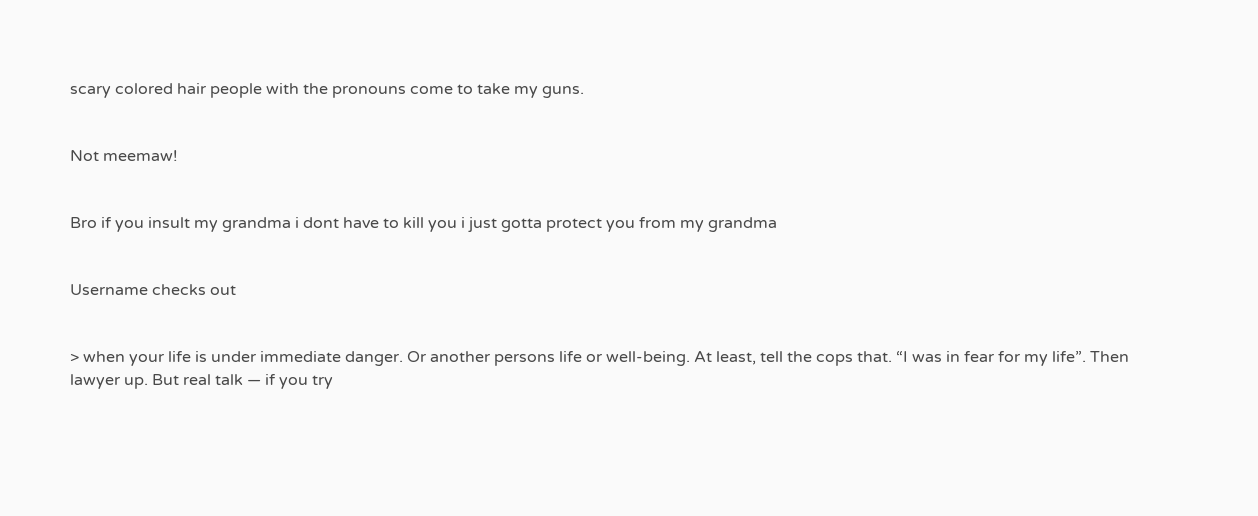scary colored hair people with the pronouns come to take my guns.


Not meemaw!


Bro if you insult my grandma i dont have to kill you i just gotta protect you from my grandma


Username checks out


> when your life is under immediate danger. Or another persons life or well-being. At least, tell the cops that. “I was in fear for my life”. Then lawyer up. But real talk — if you try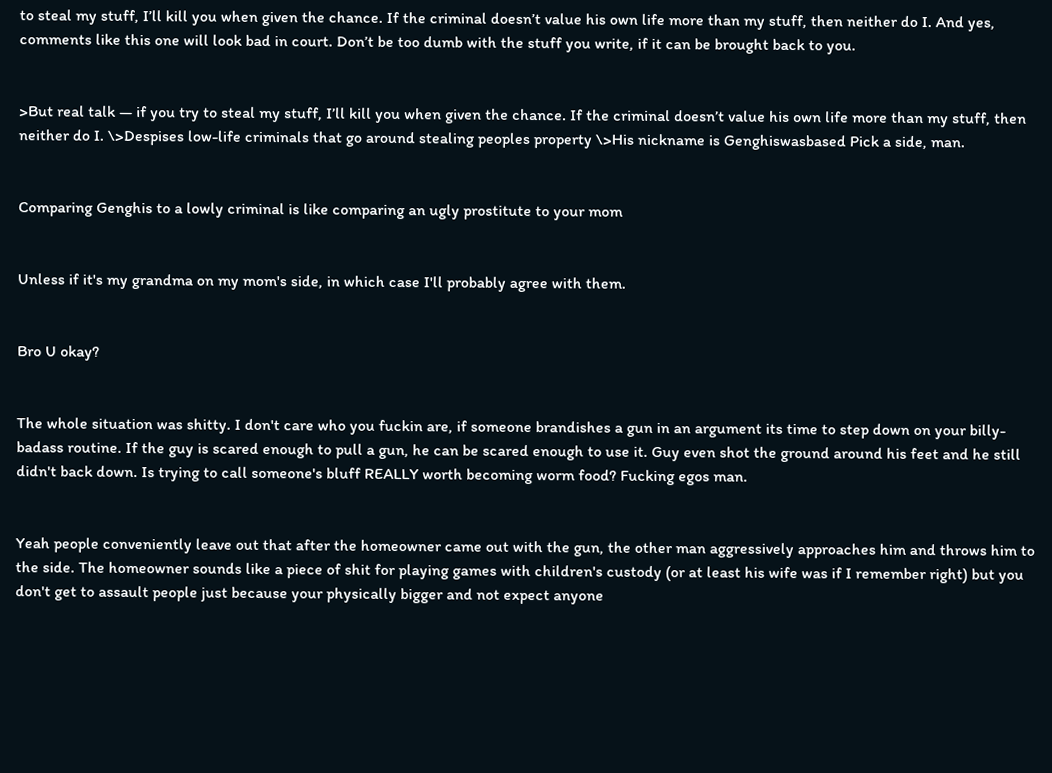to steal my stuff, I’ll kill you when given the chance. If the criminal doesn’t value his own life more than my stuff, then neither do I. And yes, comments like this one will look bad in court. Don’t be too dumb with the stuff you write, if it can be brought back to you.


>But real talk — if you try to steal my stuff, I’ll kill you when given the chance. If the criminal doesn’t value his own life more than my stuff, then neither do I. \>Despises low-life criminals that go around stealing peoples property \>His nickname is Genghiswasbased Pick a side, man.


Comparing Genghis to a lowly criminal is like comparing an ugly prostitute to your mom


Unless if it's my grandma on my mom's side, in which case I'll probably agree with them.


Bro U okay?


The whole situation was shitty. I don't care who you fuckin are, if someone brandishes a gun in an argument its time to step down on your billy-badass routine. If the guy is scared enough to pull a gun, he can be scared enough to use it. Guy even shot the ground around his feet and he still didn't back down. Is trying to call someone's bluff REALLY worth becoming worm food? Fucking egos man.


Yeah people conveniently leave out that after the homeowner came out with the gun, the other man aggressively approaches him and throws him to the side. The homeowner sounds like a piece of shit for playing games with children's custody (or at least his wife was if I remember right) but you don't get to assault people just because your physically bigger and not expect anyone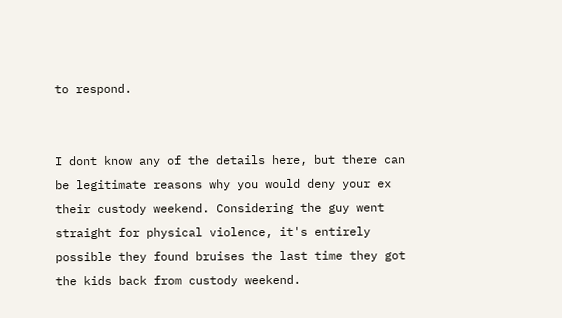to respond.


I dont know any of the details here, but there can be legitimate reasons why you would deny your ex their custody weekend. Considering the guy went straight for physical violence, it's entirely possible they found bruises the last time they got the kids back from custody weekend.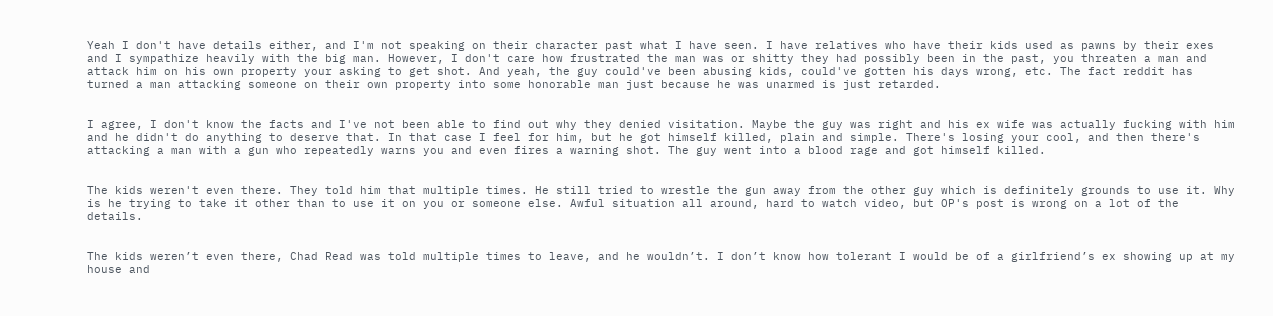Yeah I don't have details either, and I'm not speaking on their character past what I have seen. I have relatives who have their kids used as pawns by their exes and I sympathize heavily with the big man. However, I don't care how frustrated the man was or shitty they had possibly been in the past, you threaten a man and attack him on his own property your asking to get shot. And yeah, the guy could've been abusing kids, could've gotten his days wrong, etc. The fact reddit has turned a man attacking someone on their own property into some honorable man just because he was unarmed is just retarded.


I agree, I don't know the facts and I've not been able to find out why they denied visitation. Maybe the guy was right and his ex wife was actually fucking with him and he didn't do anything to deserve that. In that case I feel for him, but he got himself killed, plain and simple. There's losing your cool, and then there's attacking a man with a gun who repeatedly warns you and even fires a warning shot. The guy went into a blood rage and got himself killed.


The kids weren't even there. They told him that multiple times. He still tried to wrestle the gun away from the other guy which is definitely grounds to use it. Why is he trying to take it other than to use it on you or someone else. Awful situation all around, hard to watch video, but OP's post is wrong on a lot of the details.


The kids weren’t even there, Chad Read was told multiple times to leave, and he wouldn’t. I don’t know how tolerant I would be of a girlfriend’s ex showing up at my house and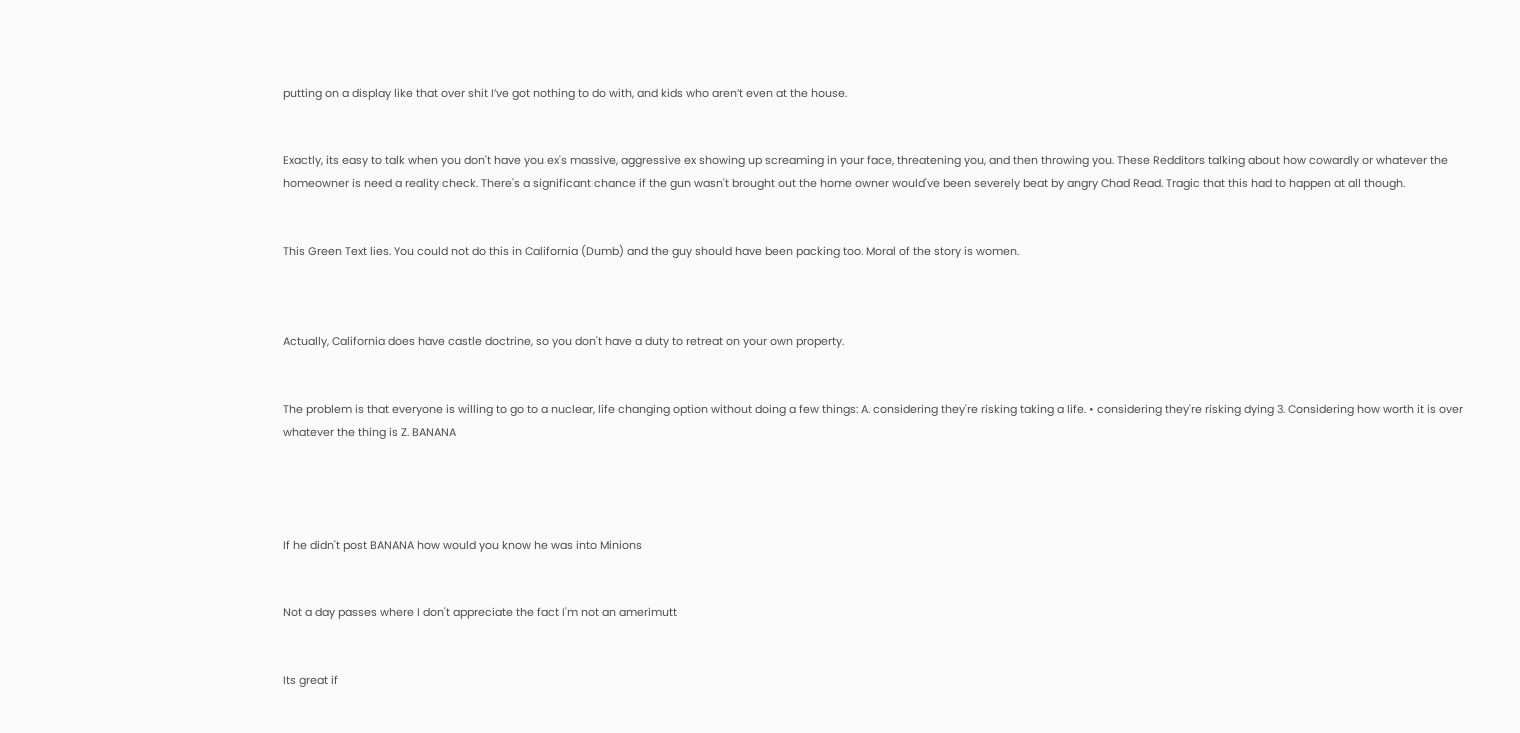putting on a display like that over shit I’ve got nothing to do with, and kids who aren’t even at the house.


Exactly, its easy to talk when you don't have you ex's massive, aggressive ex showing up screaming in your face, threatening you, and then throwing you. These Redditors talking about how cowardly or whatever the homeowner is need a reality check. There's a significant chance if the gun wasn't brought out the home owner would've been severely beat by angry Chad Read. Tragic that this had to happen at all though.


This Green Text lies. You could not do this in California (Dumb) and the guy should have been packing too. Moral of the story is women.



Actually, California does have castle doctrine, so you don't have a duty to retreat on your own property.


The problem is that everyone is willing to go to a nuclear, life changing option without doing a few things: A. considering they're risking taking a life. • considering they're risking dying 3. Considering how worth it is over whatever the thing is Z. BANANA




If he didn't post BANANA how would you know he was into Minions


Not a day passes where I don't appreciate the fact I'm not an amerimutt


Its great if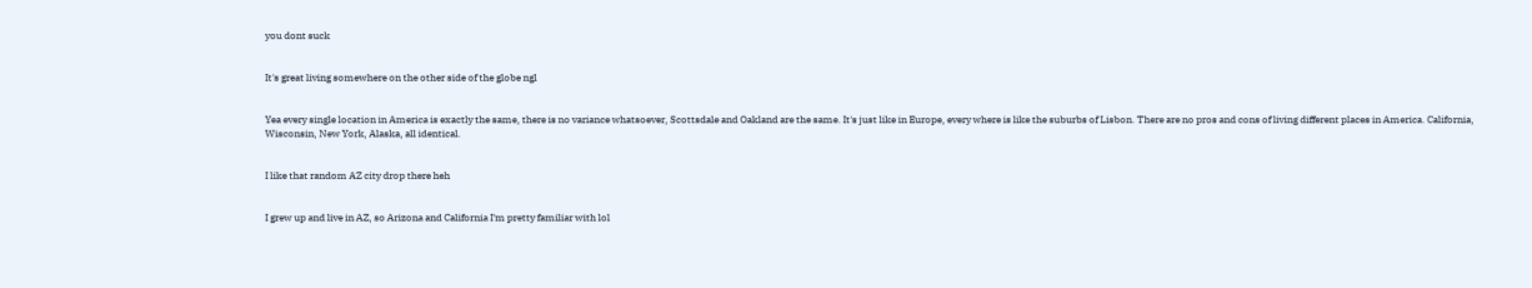you dont suck


It's great living somewhere on the other side of the globe ngl


Yea every single location in America is exactly the same, there is no variance whatsoever, Scottsdale and Oakland are the same. It's just like in Europe, every where is like the suburbs of Lisbon. There are no pros and cons of living different places in America. California, Wisconsin, New York, Alaska, all identical.


I like that random AZ city drop there heh


I grew up and live in AZ, so Arizona and California I'm pretty familiar with lol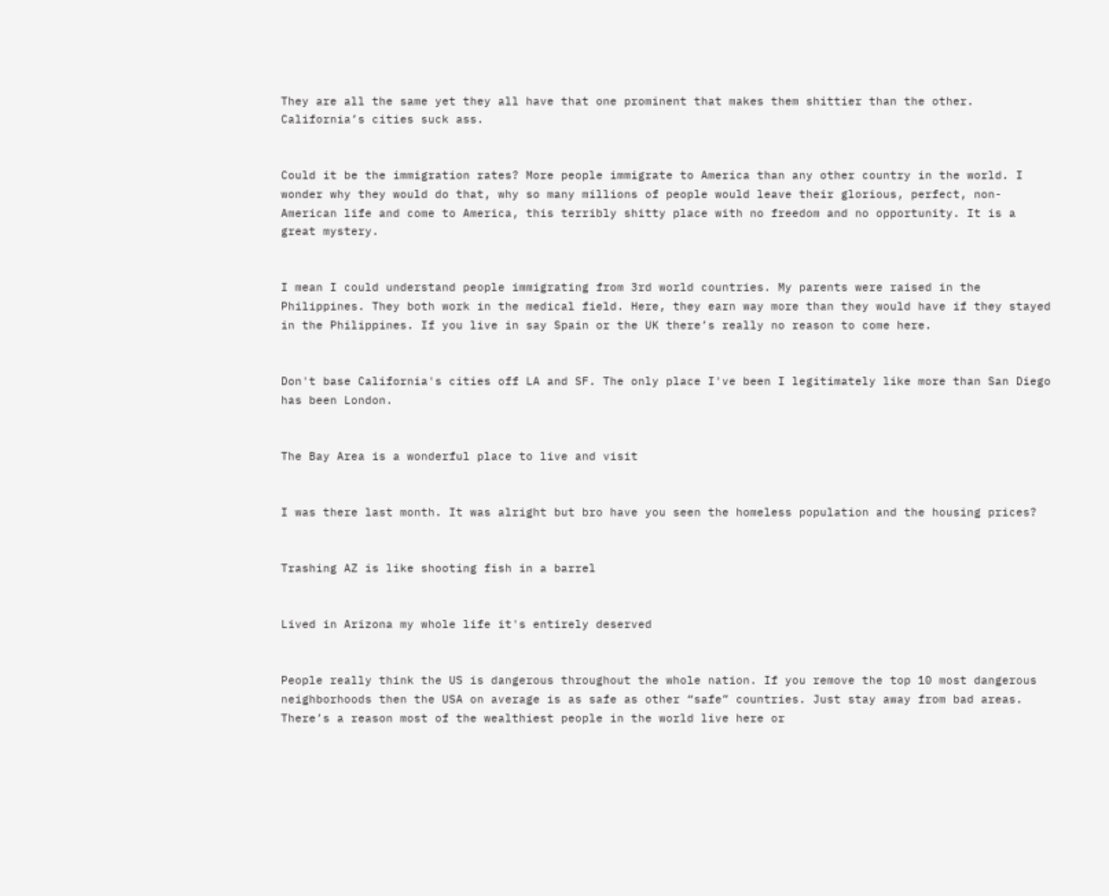They are all the same yet they all have that one prominent that makes them shittier than the other. California’s cities suck ass.


Could it be the immigration rates? More people immigrate to America than any other country in the world. I wonder why they would do that, why so many millions of people would leave their glorious, perfect, non-American life and come to America, this terribly shitty place with no freedom and no opportunity. It is a great mystery.


I mean I could understand people immigrating from 3rd world countries. My parents were raised in the Philippines. They both work in the medical field. Here, they earn way more than they would have if they stayed in the Philippines. If you live in say Spain or the UK there’s really no reason to come here.


Don't base California's cities off LA and SF. The only place I've been I legitimately like more than San Diego has been London.


The Bay Area is a wonderful place to live and visit


I was there last month. It was alright but bro have you seen the homeless population and the housing prices?


Trashing AZ is like shooting fish in a barrel


Lived in Arizona my whole life it's entirely deserved


People really think the US is dangerous throughout the whole nation. If you remove the top 10 most dangerous neighborhoods then the USA on average is as safe as other “safe” countries. Just stay away from bad areas. There’s a reason most of the wealthiest people in the world live here or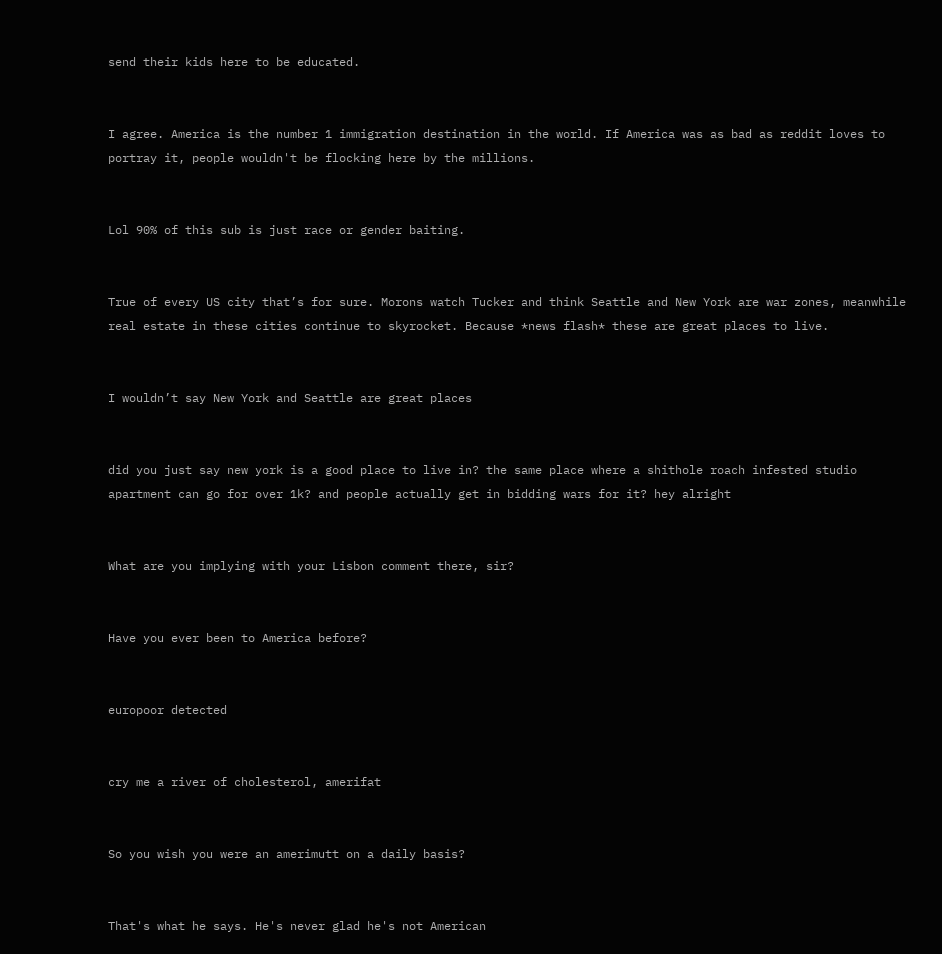send their kids here to be educated.


I agree. America is the number 1 immigration destination in the world. If America was as bad as reddit loves to portray it, people wouldn't be flocking here by the millions.


Lol 90% of this sub is just race or gender baiting.


True of every US city that’s for sure. Morons watch Tucker and think Seattle and New York are war zones, meanwhile real estate in these cities continue to skyrocket. Because *news flash* these are great places to live.


I wouldn’t say New York and Seattle are great places


did you just say new york is a good place to live in? the same place where a shithole roach infested studio apartment can go for over 1k? and people actually get in bidding wars for it? hey alright


What are you implying with your Lisbon comment there, sir?


Have you ever been to America before?


europoor detected


cry me a river of cholesterol, amerifat


So you wish you were an amerimutt on a daily basis?


That's what he says. He's never glad he's not American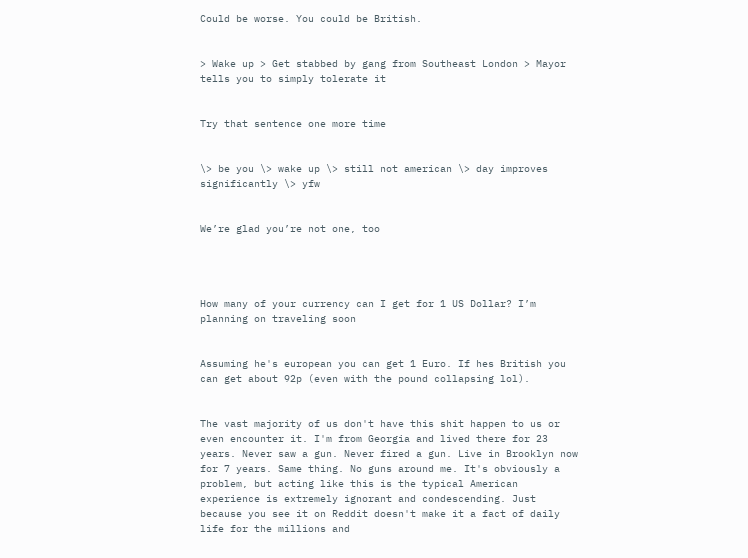Could be worse. You could be British.


> Wake up > Get stabbed by gang from Southeast London > Mayor tells you to simply tolerate it


Try that sentence one more time


\> be you \> wake up \> still not american \> day improves significantly \> yfw


We’re glad you’re not one, too




How many of your currency can I get for 1 US Dollar? I’m planning on traveling soon


Assuming he's european you can get 1 Euro. If hes British you can get about 92p (even with the pound collapsing lol).


The vast majority of us don't have this shit happen to us or even encounter it. I'm from Georgia and lived there for 23 years. Never saw a gun. Never fired a gun. Live in Brooklyn now for 7 years. Same thing. No guns around me. It's obviously a problem, but acting like this is the typical American experience is extremely ignorant and condescending. Just because you see it on Reddit doesn't make it a fact of daily life for the millions and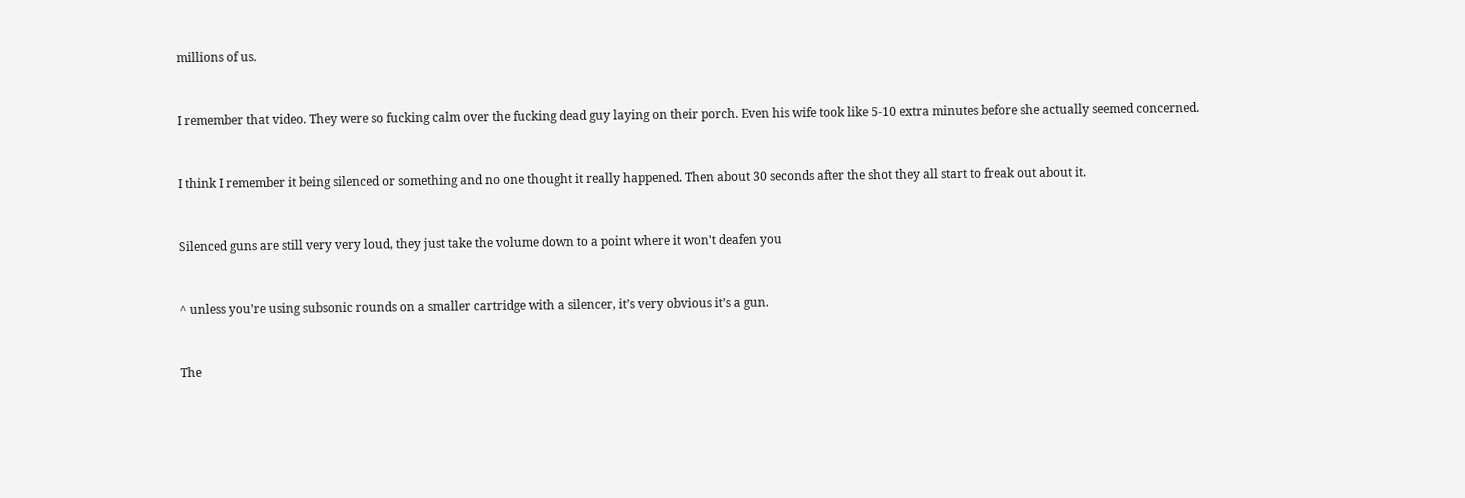millions of us.


I remember that video. They were so fucking calm over the fucking dead guy laying on their porch. Even his wife took like 5-10 extra minutes before she actually seemed concerned.


I think I remember it being silenced or something and no one thought it really happened. Then about 30 seconds after the shot they all start to freak out about it.


Silenced guns are still very very loud, they just take the volume down to a point where it won't deafen you


^ unless you’re using subsonic rounds on a smaller cartridge with a silencer, it’s very obvious it’s a gun.


The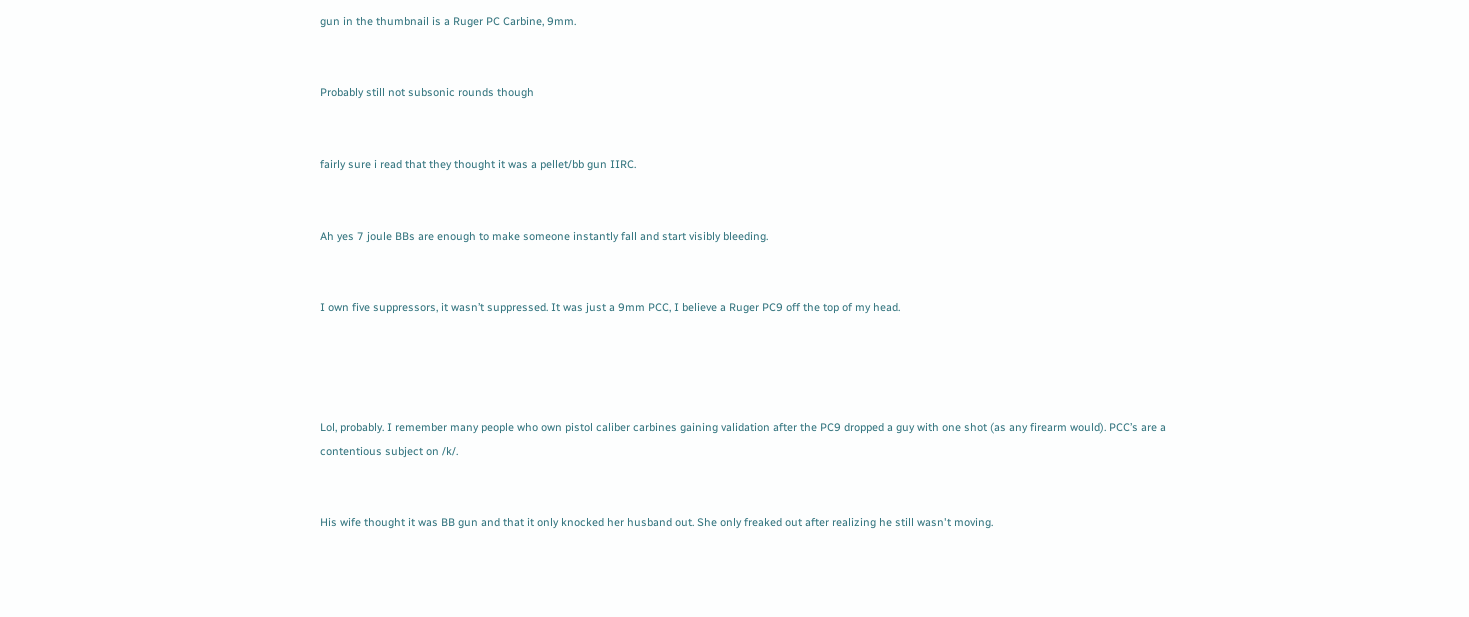gun in the thumbnail is a Ruger PC Carbine, 9mm.


Probably still not subsonic rounds though


fairly sure i read that they thought it was a pellet/bb gun IIRC.


Ah yes 7 joule BBs are enough to make someone instantly fall and start visibly bleeding.


I own five suppressors, it wasn’t suppressed. It was just a 9mm PCC, I believe a Ruger PC9 off the top of my head.




Lol, probably. I remember many people who own pistol caliber carbines gaining validation after the PC9 dropped a guy with one shot (as any firearm would). PCC’s are a contentious subject on /k/.


His wife thought it was BB gun and that it only knocked her husband out. She only freaked out after realizing he still wasn't moving.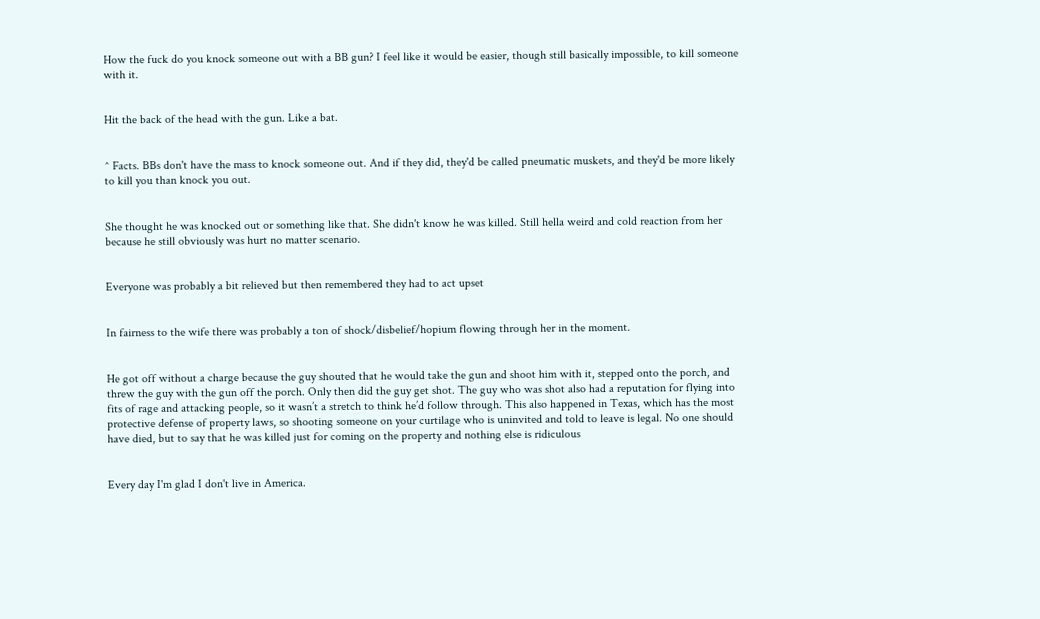How the fuck do you knock someone out with a BB gun? I feel like it would be easier, though still basically impossible, to kill someone with it.


Hit the back of the head with the gun. Like a bat.


^ Facts. BBs don't have the mass to knock someone out. And if they did, they'd be called pneumatic muskets, and they'd be more likely to kill you than knock you out.


She thought he was knocked out or something like that. She didn't know he was killed. Still hella weird and cold reaction from her because he still obviously was hurt no matter scenario.


Everyone was probably a bit relieved but then remembered they had to act upset


In fairness to the wife there was probably a ton of shock/disbelief/hopium flowing through her in the moment.


He got off without a charge because the guy shouted that he would take the gun and shoot him with it, stepped onto the porch, and threw the guy with the gun off the porch. Only then did the guy get shot. The guy who was shot also had a reputation for flying into fits of rage and attacking people, so it wasn’t a stretch to think he’d follow through. This also happened in Texas, which has the most protective defense of property laws, so shooting someone on your curtilage who is uninvited and told to leave is legal. No one should have died, but to say that he was killed just for coming on the property and nothing else is ridiculous


Every day I'm glad I don't live in America.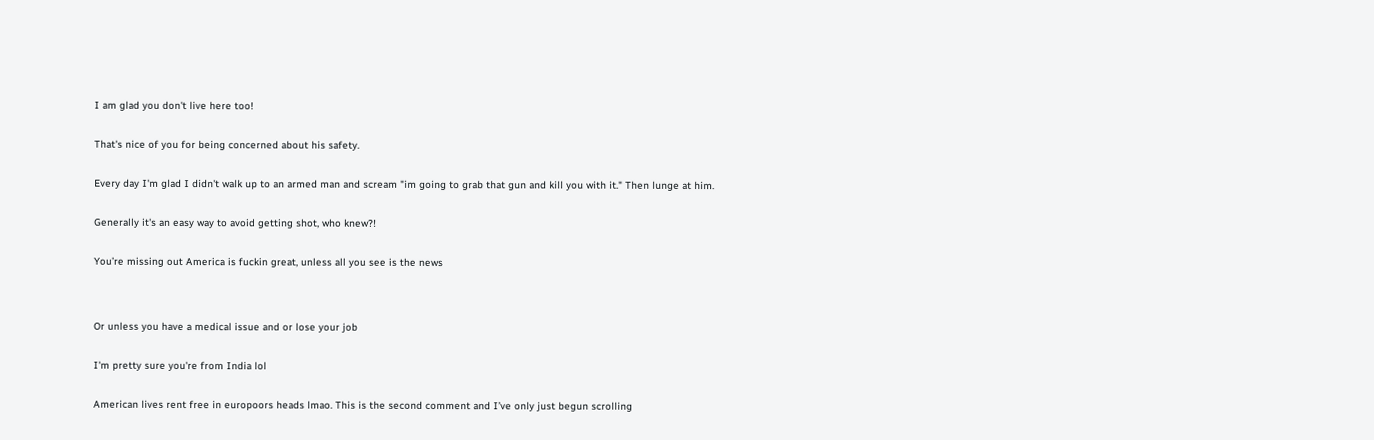I am glad you don't live here too!


That's nice of you for being concerned about his safety.


Every day I'm glad I didn't walk up to an armed man and scream "im going to grab that gun and kill you with it." Then lunge at him.


Generally it's an easy way to avoid getting shot, who knew?!


You’re missing out America is fuckin great, unless all you see is the news




Or unless you have a medical issue and or lose your job


I'm pretty sure you're from India lol


American lives rent free in europoors heads lmao. This is the second comment and I’ve only just begun scrolling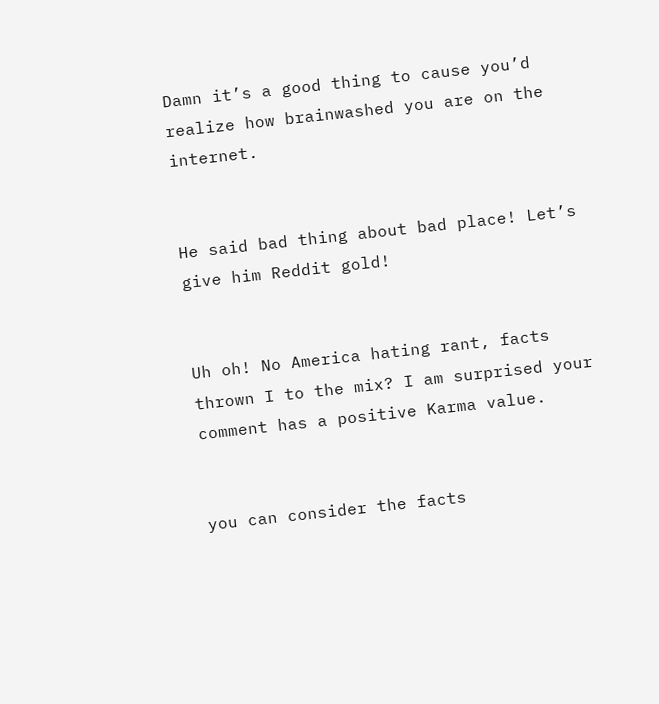Damn it’s a good thing to cause you’d realize how brainwashed you are on the internet.


He said bad thing about bad place! Let’s give him Reddit gold!


Uh oh! No America hating rant, facts thrown I to the mix? I am surprised your comment has a positive Karma value.


you can consider the facts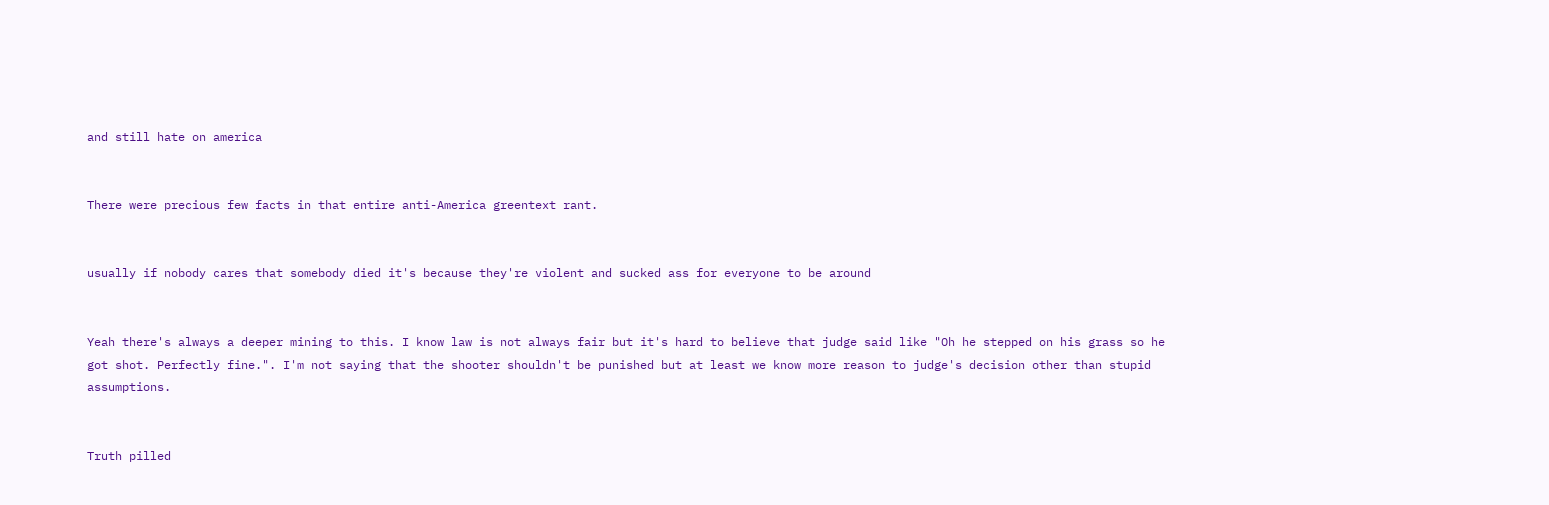and still hate on america


There were precious few facts in that entire anti-America greentext rant.


usually if nobody cares that somebody died it's because they're violent and sucked ass for everyone to be around


Yeah there's always a deeper mining to this. I know law is not always fair but it's hard to believe that judge said like "Oh he stepped on his grass so he got shot. Perfectly fine.". I'm not saying that the shooter shouldn't be punished but at least we know more reason to judge's decision other than stupid assumptions.


Truth pilled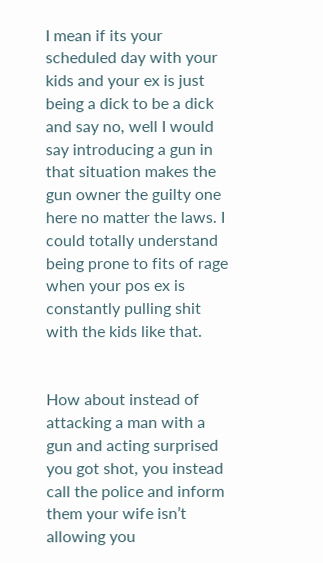I mean if its your scheduled day with your kids and your ex is just being a dick to be a dick and say no, well I would say introducing a gun in that situation makes the gun owner the guilty one here no matter the laws. I could totally understand being prone to fits of rage when your pos ex is constantly pulling shit with the kids like that.


How about instead of attacking a man with a gun and acting surprised you got shot, you instead call the police and inform them your wife isn’t allowing you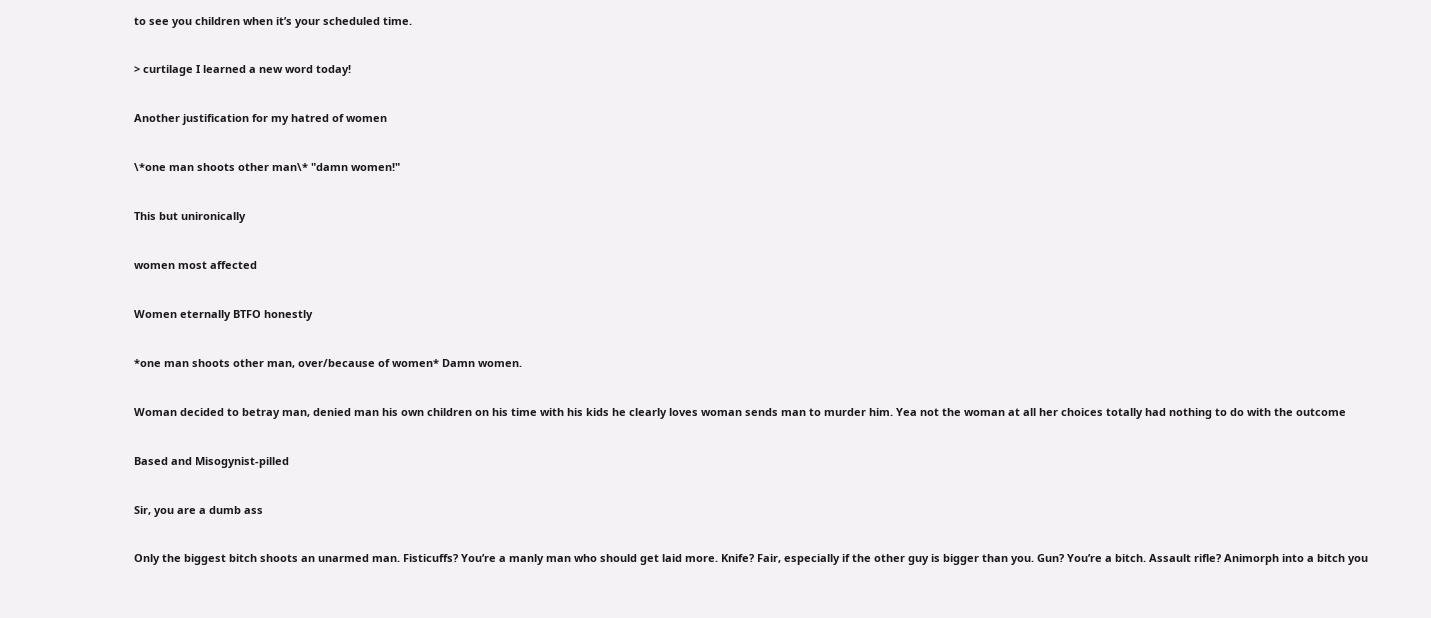to see you children when it’s your scheduled time.


> curtilage I learned a new word today!


Another justification for my hatred of women


\*one man shoots other man\* "damn women!"


This but unironically


women most affected


Women eternally BTFO honestly


*one man shoots other man, over/because of women* Damn women.


Woman decided to betray man, denied man his own children on his time with his kids he clearly loves woman sends man to murder him. Yea not the woman at all her choices totally had nothing to do with the outcome


Based and Misogynist-pilled


Sir, you are a dumb ass


Only the biggest bitch shoots an unarmed man. Fisticuffs? You’re a manly man who should get laid more. Knife? Fair, especially if the other guy is bigger than you. Gun? You’re a bitch. Assault rifle? Animorph into a bitch you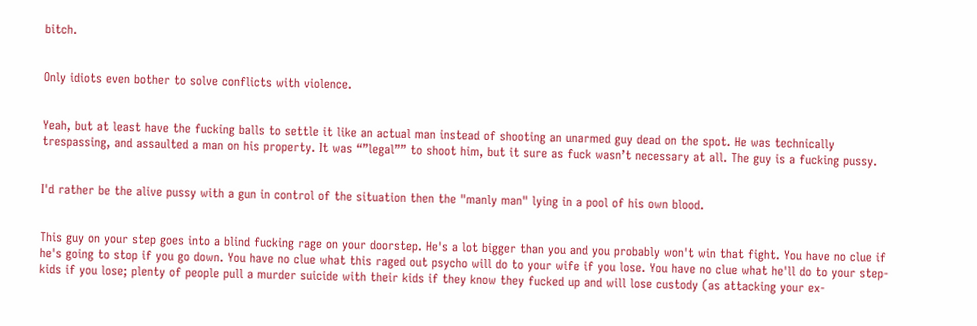bitch.


Only idiots even bother to solve conflicts with violence.


Yeah, but at least have the fucking balls to settle it like an actual man instead of shooting an unarmed guy dead on the spot. He was technically trespassing, and assaulted a man on his property. It was “”legal”” to shoot him, but it sure as fuck wasn’t necessary at all. The guy is a fucking pussy.


I'd rather be the alive pussy with a gun in control of the situation then the "manly man" lying in a pool of his own blood.


This guy on your step goes into a blind fucking rage on your doorstep. He's a lot bigger than you and you probably won't win that fight. You have no clue if he's going to stop if you go down. You have no clue what this raged out psycho will do to your wife if you lose. You have no clue what he'll do to your step-kids if you lose; plenty of people pull a murder suicide with their kids if they know they fucked up and will lose custody (as attacking your ex-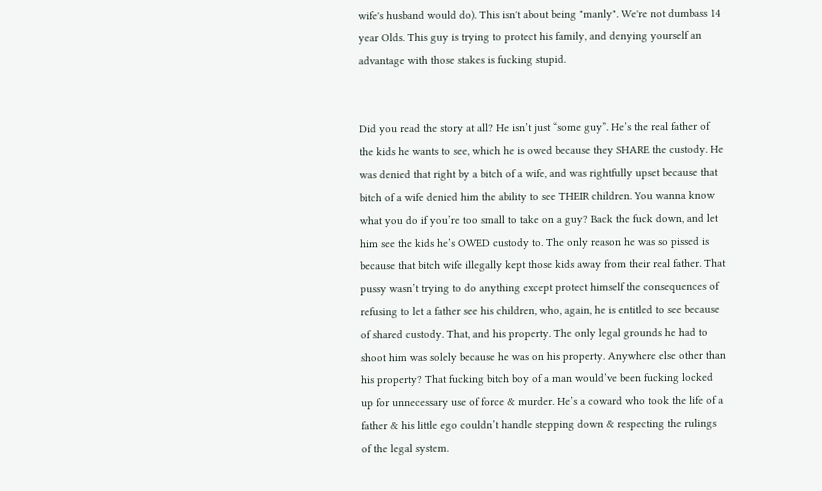wife's husband would do). This isn't about being "manly". We're not dumbass 14 year Olds. This guy is trying to protect his family, and denying yourself an advantage with those stakes is fucking stupid.


Did you read the story at all? He isn’t just “some guy”. He’s the real father of the kids he wants to see, which he is owed because they SHARE the custody. He was denied that right by a bitch of a wife, and was rightfully upset because that bitch of a wife denied him the ability to see THEIR children. You wanna know what you do if you’re too small to take on a guy? Back the fuck down, and let him see the kids he’s OWED custody to. The only reason he was so pissed is because that bitch wife illegally kept those kids away from their real father. That pussy wasn’t trying to do anything except protect himself the consequences of refusing to let a father see his children, who, again, he is entitled to see because of shared custody. That, and his property. The only legal grounds he had to shoot him was solely because he was on his property. Anywhere else other than his property? That fucking bitch boy of a man would’ve been fucking locked up for unnecessary use of force & murder. He’s a coward who took the life of a father & his little ego couldn’t handle stepping down & respecting the rulings of the legal system.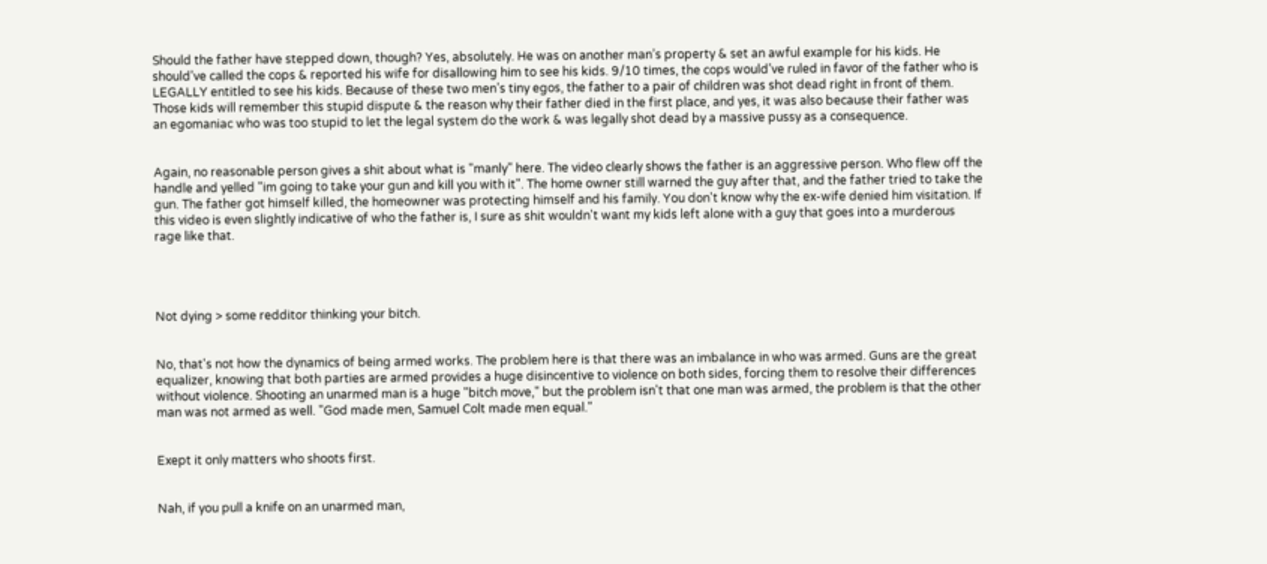Should the father have stepped down, though? Yes, absolutely. He was on another man’s property & set an awful example for his kids. He should’ve called the cops & reported his wife for disallowing him to see his kids. 9/10 times, the cops would’ve ruled in favor of the father who is LEGALLY entitled to see his kids. Because of these two men’s tiny egos, the father to a pair of children was shot dead right in front of them. Those kids will remember this stupid dispute & the reason why their father died in the first place, and yes, it was also because their father was an egomaniac who was too stupid to let the legal system do the work & was legally shot dead by a massive pussy as a consequence.


Again, no reasonable person gives a shit about what is "manly" here. The video clearly shows the father is an aggressive person. Who flew off the handle and yelled "im going to take your gun and kill you with it". The home owner still warned the guy after that, and the father tried to take the gun. The father got himself killed, the homeowner was protecting himself and his family. You don't know why the ex-wife denied him visitation. If this video is even slightly indicative of who the father is, I sure as shit wouldn't want my kids left alone with a guy that goes into a murderous rage like that.




Not dying > some redditor thinking your bitch.


No, that's not how the dynamics of being armed works. The problem here is that there was an imbalance in who was armed. Guns are the great equalizer, knowing that both parties are armed provides a huge disincentive to violence on both sides, forcing them to resolve their differences without violence. Shooting an unarmed man is a huge "bitch move," but the problem isn't that one man was armed, the problem is that the other man was not armed as well. "God made men, Samuel Colt made men equal."


Exept it only matters who shoots first.


Nah, if you pull a knife on an unarmed man,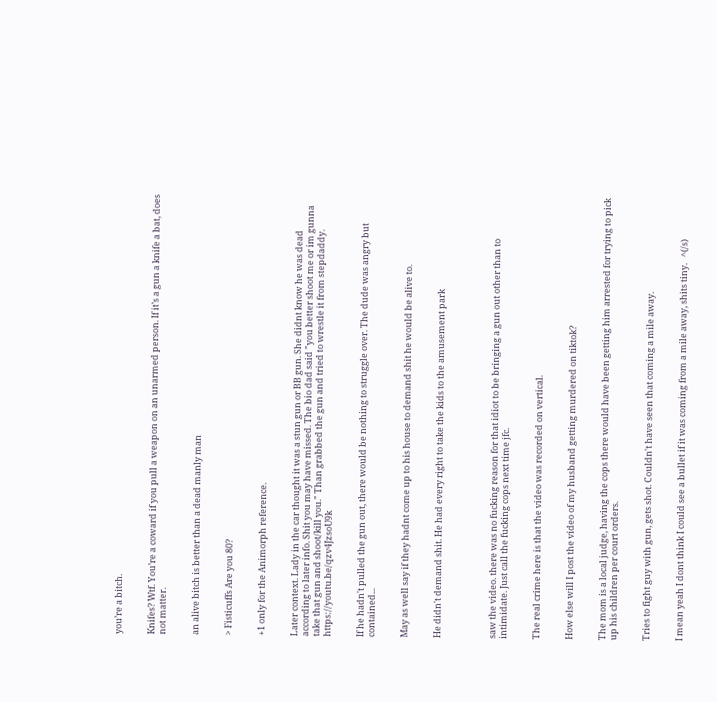you’re a bitch.


Knifes? Wtf. You’re a coward if you pull a weapon on an unarmed person. If it’s a gun a knife a bat, does not matter.


an alive bitch is better than a dead manly man


> Fisticuffs Are you 80?


+1 only for the Animorph reference.


Later context. Lady in the car thought it was a stun gun or BB gun. She didnt know he was dead according to later info. Shit you may have missed. The bio dad said "you better shoot me or im gunna take that gun and shoot/kill you." Than grabbed the gun and tried to wrestle it from stepdaddy. https://youtu.be/qzv4JzsoU9k


If he hadn't pulled the gun out, there would be nothing to struggle over. The dude was angry but contained...


May as well say if they hadnt come up to his house to demand shit he would be alive to.


He didn't demand shit. He had every right to take the kids to the amusement park




saw the video. there was no fucking reason for that idiot to be bringing a gun out other than to intimidate. Just call the fucking cops next time jfc.


The real crime here is that the video was recorded on vertical.


How else will I post the video of my husband getting murdered on tiktok?


The mom is a local judge, having the cops there would have been getting him arrested for trying to pick up his children per court orders.


Tries to fight guy with gun, gets shot. Couldn't have seen that coming a mile away.


I mean yeah I dont think I could see a bullet if it was coming from a mile away, shits tiny.   ^(/s)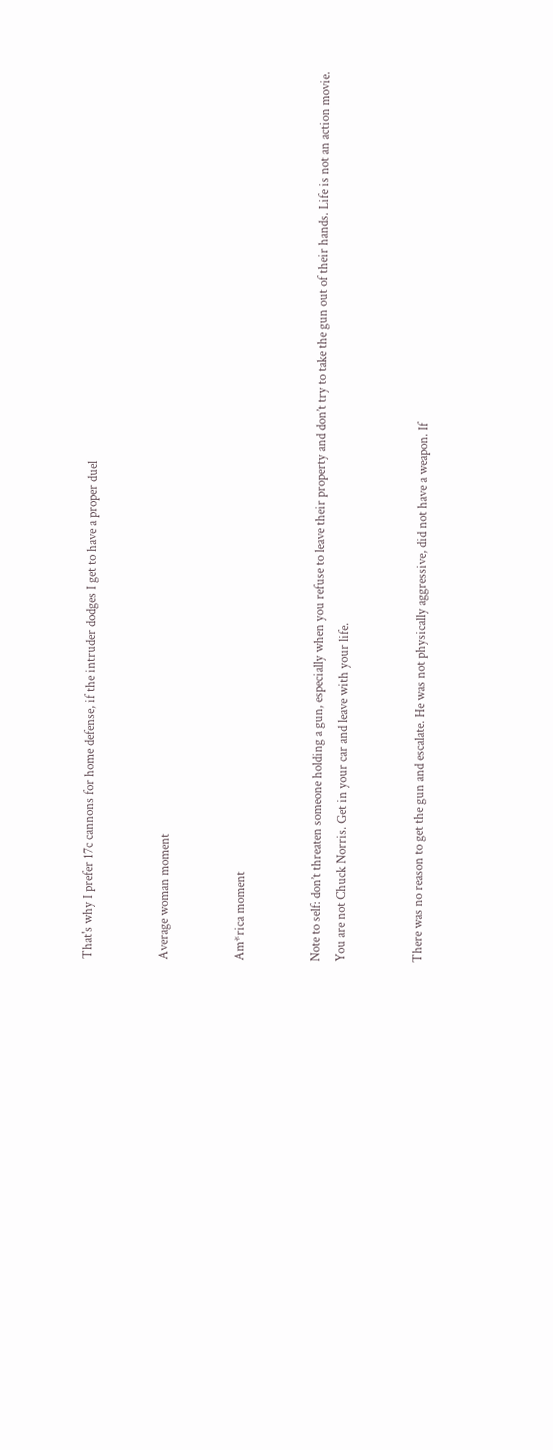That's why I prefer 17c cannons for home defense, if the intruder dodges I get to have a proper duel


Average woman moment


Am*rica moment


Note to self: don’t threaten someone holding a gun, especially when you refuse to leave their property and don’t try to take the gun out of their hands. Life is not an action movie. You are not Chuck Norris. Get in your car and leave with your life.


There was no reason to get the gun and escalate. He was not physically aggressive, did not have a weapon. If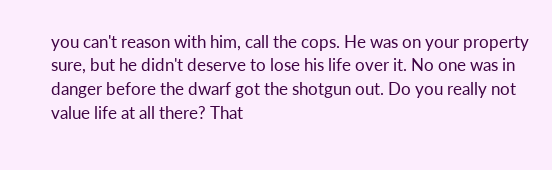you can't reason with him, call the cops. He was on your property sure, but he didn't deserve to lose his life over it. No one was in danger before the dwarf got the shotgun out. Do you really not value life at all there? That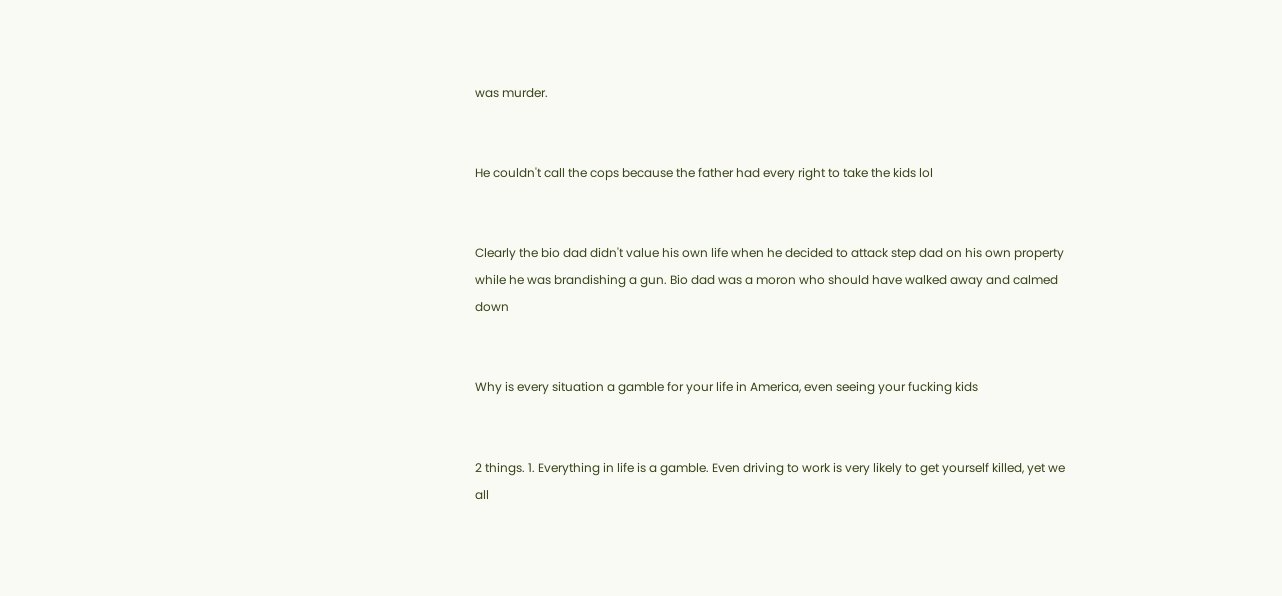was murder.


He couldn't call the cops because the father had every right to take the kids lol


Clearly the bio dad didn't value his own life when he decided to attack step dad on his own property while he was brandishing a gun. Bio dad was a moron who should have walked away and calmed down


Why is every situation a gamble for your life in America, even seeing your fucking kids


2 things. 1. Everything in life is a gamble. Even driving to work is very likely to get yourself killed, yet we all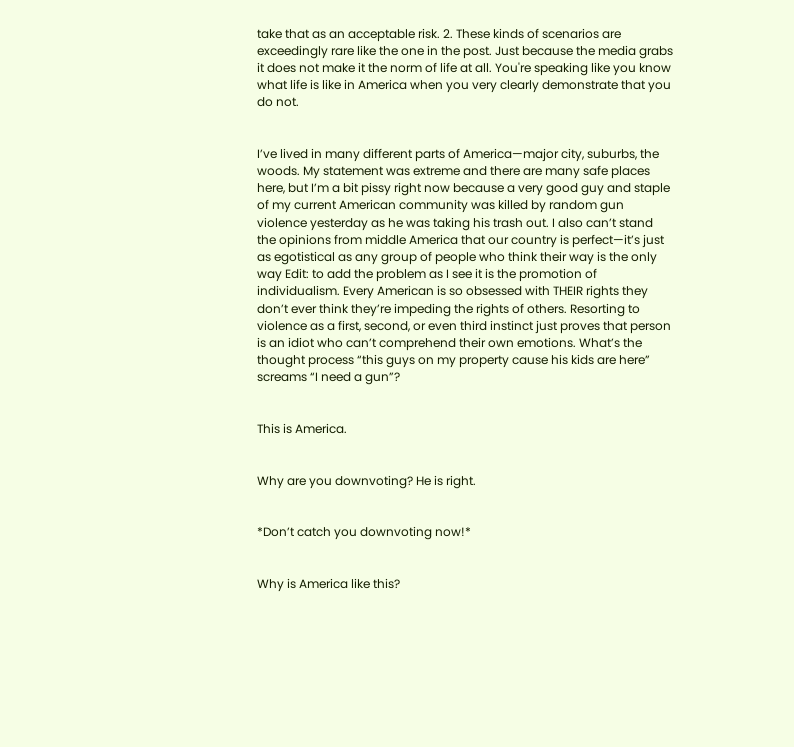take that as an acceptable risk. 2. These kinds of scenarios are exceedingly rare like the one in the post. Just because the media grabs it does not make it the norm of life at all. You're speaking like you know what life is like in America when you very clearly demonstrate that you do not.


I’ve lived in many different parts of America—major city, suburbs, the woods. My statement was extreme and there are many safe places here, but I’m a bit pissy right now because a very good guy and staple of my current American community was killed by random gun violence yesterday as he was taking his trash out. I also can’t stand the opinions from middle America that our country is perfect—it’s just as egotistical as any group of people who think their way is the only way Edit: to add the problem as I see it is the promotion of individualism. Every American is so obsessed with THEIR rights they don’t ever think they’re impeding the rights of others. Resorting to violence as a first, second, or even third instinct just proves that person is an idiot who can’t comprehend their own emotions. What’s the thought process “this guys on my property cause his kids are here” screams “I need a gun”?


This is America.


Why are you downvoting? He is right.


*Don’t catch you downvoting now!*


Why is America like this?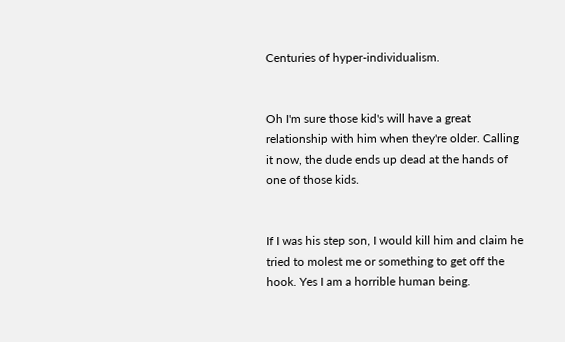Centuries of hyper-individualism.


Oh I'm sure those kid's will have a great relationship with him when they're older. Calling it now, the dude ends up dead at the hands of one of those kids.


If I was his step son, I would kill him and claim he tried to molest me or something to get off the hook. Yes I am a horrible human being.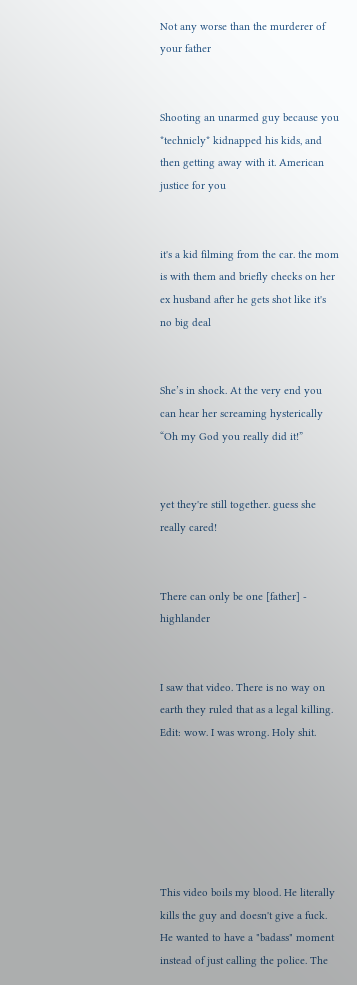Not any worse than the murderer of your father


Shooting an unarmed guy because you *technicly* kidnapped his kids, and then getting away with it. American justice for you


it's a kid filming from the car. the mom is with them and briefly checks on her ex husband after he gets shot like it's no big deal


She’s in shock. At the very end you can hear her screaming hysterically “Oh my God you really did it!”


yet they're still together. guess she really cared!


There can only be one [father] - highlander


I saw that video. There is no way on earth they ruled that as a legal killing. Edit: wow. I was wrong. Holy shit.






This video boils my blood. He literally kills the guy and doesn't give a fuck. He wanted to have a "badass" moment instead of just calling the police. The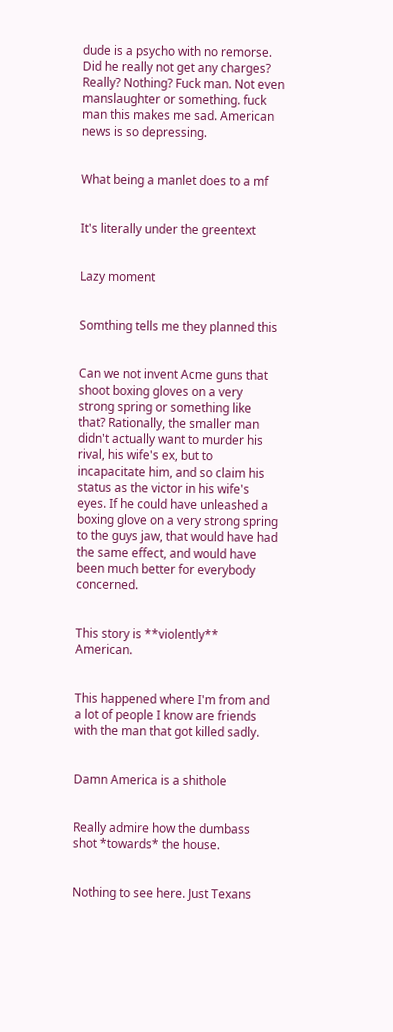dude is a psycho with no remorse. Did he really not get any charges? Really? Nothing? Fuck man. Not even manslaughter or something. fuck man this makes me sad. American news is so depressing.


What being a manlet does to a mf


It's literally under the greentext


Lazy moment


Somthing tells me they planned this


Can we not invent Acme guns that shoot boxing gloves on a very strong spring or something like that? Rationally, the smaller man didn't actually want to murder his rival, his wife's ex, but to incapacitate him, and so claim his status as the victor in his wife's eyes. If he could have unleashed a boxing glove on a very strong spring to the guys jaw, that would have had the same effect, and would have been much better for everybody concerned.


This story is **violently** American.


This happened where I'm from and a lot of people I know are friends with the man that got killed sadly.


Damn America is a shithole


Really admire how the dumbass shot *towards* the house.


Nothing to see here. Just Texans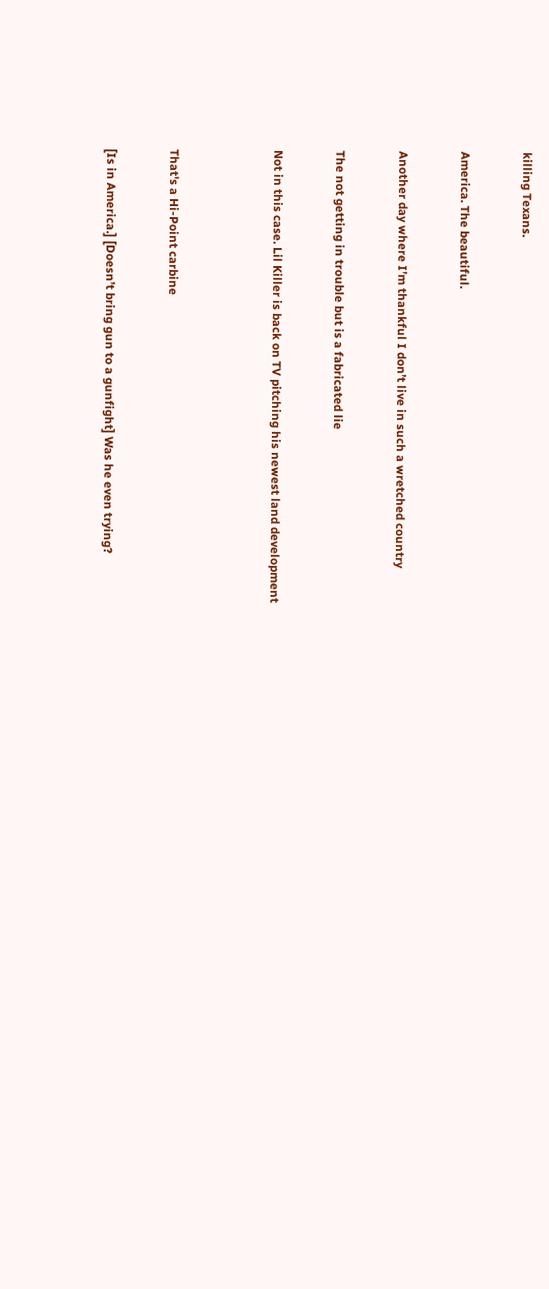killing Texans.


America. The beautiful.


Another day where I’m thankful I don’t live in such a wretched country


The not getting in trouble but is a fabricated lie


Not in this case. Lil Killer is back on TV pitching his newest land development




That's a Hi-Point carbine


[Is in America.] [Doesn’t bring gun to a gunfight] Was he even trying?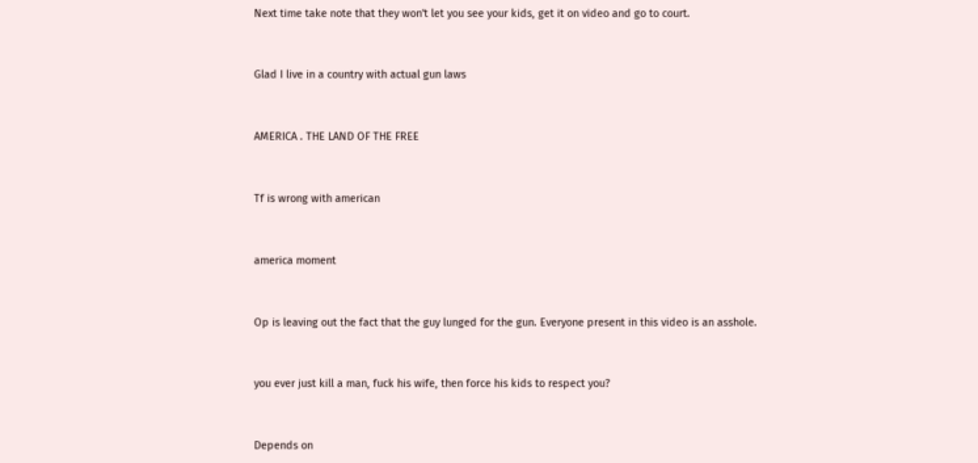Next time take note that they won't let you see your kids, get it on video and go to court.


Glad I live in a country with actual gun laws


AMERICA . THE LAND OF THE FREE


Tf is wrong with american


america moment


Op is leaving out the fact that the guy lunged for the gun. Everyone present in this video is an asshole.


you ever just kill a man, fuck his wife, then force his kids to respect you?


Depends on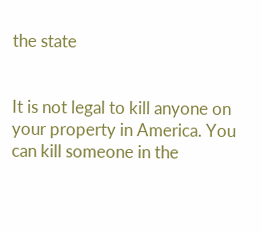the state


It is not legal to kill anyone on your property in America. You can kill someone in the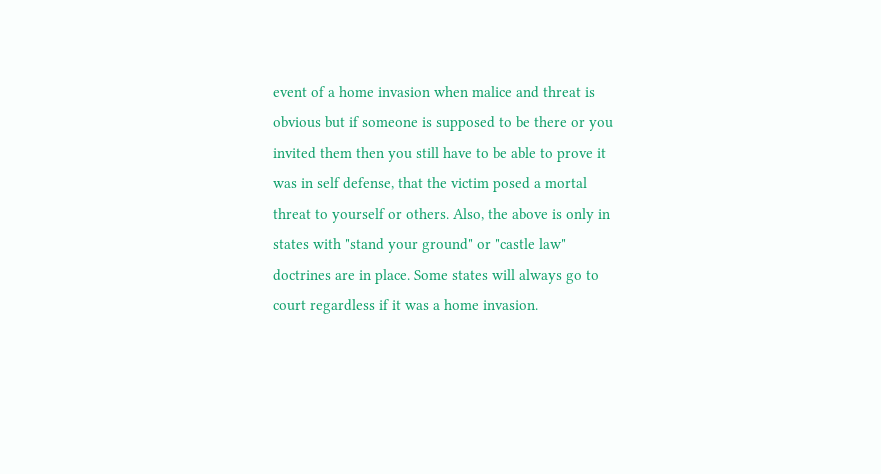event of a home invasion when malice and threat is obvious but if someone is supposed to be there or you invited them then you still have to be able to prove it was in self defense, that the victim posed a mortal threat to yourself or others. Also, the above is only in states with "stand your ground" or "castle law" doctrines are in place. Some states will always go to court regardless if it was a home invasion.